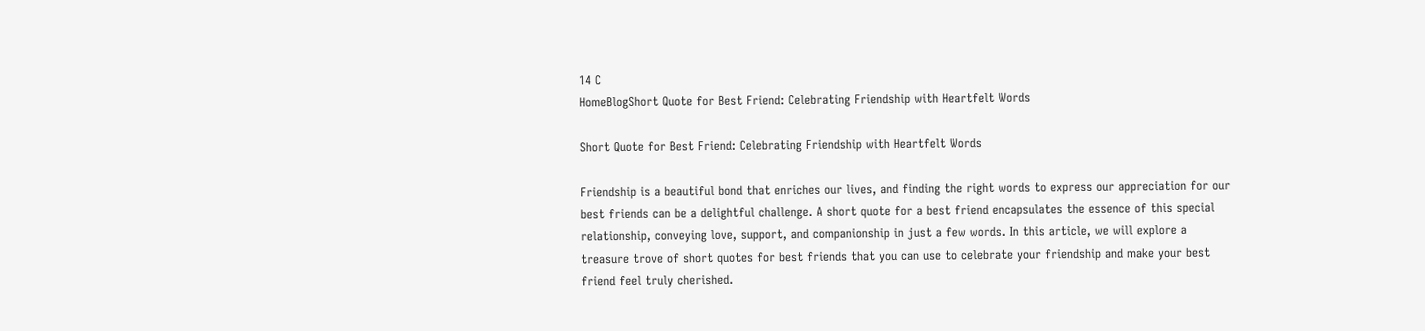14 C
HomeBlogShort Quote for Best Friend: Celebrating Friendship with Heartfelt Words

Short Quote for Best Friend: Celebrating Friendship with Heartfelt Words

Friendship is a beautiful bond that enriches our lives, and finding the right words to express our appreciation for our best friends can be a delightful challenge. A short quote for a best friend encapsulates the essence of this special relationship, conveying love, support, and companionship in just a few words. In this article, we will explore a treasure trove of short quotes for best friends that you can use to celebrate your friendship and make your best friend feel truly cherished.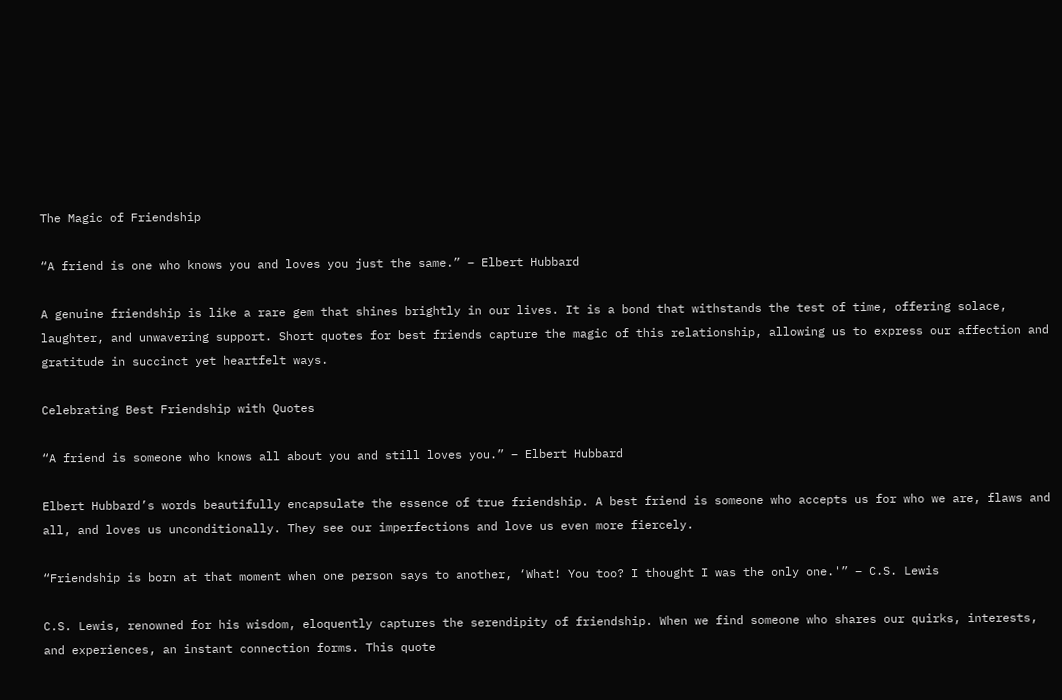The Magic of Friendship

“A friend is one who knows you and loves you just the same.” – Elbert Hubbard

A genuine friendship is like a rare gem that shines brightly in our lives. It is a bond that withstands the test of time, offering solace, laughter, and unwavering support. Short quotes for best friends capture the magic of this relationship, allowing us to express our affection and gratitude in succinct yet heartfelt ways.

Celebrating Best Friendship with Quotes

“A friend is someone who knows all about you and still loves you.” – Elbert Hubbard

Elbert Hubbard’s words beautifully encapsulate the essence of true friendship. A best friend is someone who accepts us for who we are, flaws and all, and loves us unconditionally. They see our imperfections and love us even more fiercely.

“Friendship is born at that moment when one person says to another, ‘What! You too? I thought I was the only one.'” – C.S. Lewis

C.S. Lewis, renowned for his wisdom, eloquently captures the serendipity of friendship. When we find someone who shares our quirks, interests, and experiences, an instant connection forms. This quote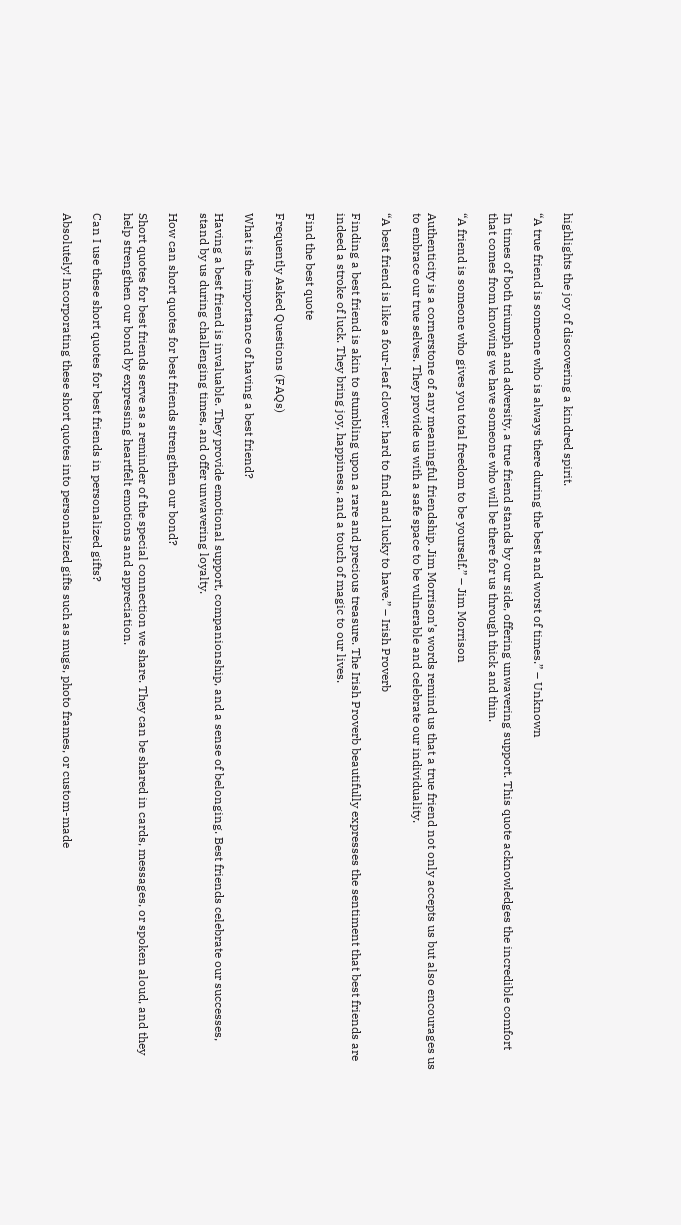highlights the joy of discovering a kindred spirit.

“A true friend is someone who is always there during the best and worst of times.” – Unknown

In times of both triumph and adversity, a true friend stands by our side, offering unwavering support. This quote acknowledges the incredible comfort that comes from knowing we have someone who will be there for us through thick and thin.

“A friend is someone who gives you total freedom to be yourself.” – Jim Morrison

Authenticity is a cornerstone of any meaningful friendship. Jim Morrison’s words remind us that a true friend not only accepts us but also encourages us to embrace our true selves. They provide us with a safe space to be vulnerable and celebrate our individuality.

“A best friend is like a four-leaf clover: hard to find and lucky to have.” – Irish Proverb

Finding a best friend is akin to stumbling upon a rare and precious treasure. The Irish Proverb beautifully expresses the sentiment that best friends are indeed a stroke of luck. They bring joy, happiness, and a touch of magic to our lives.

Find the best quote

Frequently Asked Questions (FAQs)

What is the importance of having a best friend?

Having a best friend is invaluable. They provide emotional support, companionship, and a sense of belonging. Best friends celebrate our successes, stand by us during challenging times, and offer unwavering loyalty.

How can short quotes for best friends strengthen our bond?

Short quotes for best friends serve as a reminder of the special connection we share. They can be shared in cards, messages, or spoken aloud, and they help strengthen our bond by expressing heartfelt emotions and appreciation.

Can I use these short quotes for best friends in personalized gifts?

Absolutely! Incorporating these short quotes into personalized gifts such as mugs, photo frames, or custom-made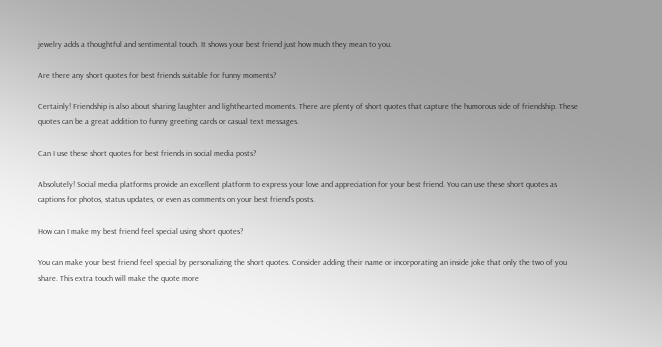jewelry adds a thoughtful and sentimental touch. It shows your best friend just how much they mean to you.

Are there any short quotes for best friends suitable for funny moments?

Certainly! Friendship is also about sharing laughter and lighthearted moments. There are plenty of short quotes that capture the humorous side of friendship. These quotes can be a great addition to funny greeting cards or casual text messages.

Can I use these short quotes for best friends in social media posts?

Absolutely! Social media platforms provide an excellent platform to express your love and appreciation for your best friend. You can use these short quotes as captions for photos, status updates, or even as comments on your best friend’s posts.

How can I make my best friend feel special using short quotes?

You can make your best friend feel special by personalizing the short quotes. Consider adding their name or incorporating an inside joke that only the two of you share. This extra touch will make the quote more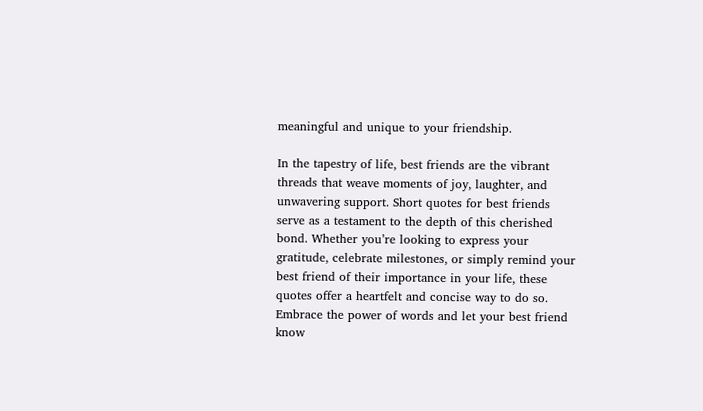meaningful and unique to your friendship.

In the tapestry of life, best friends are the vibrant threads that weave moments of joy, laughter, and unwavering support. Short quotes for best friends serve as a testament to the depth of this cherished bond. Whether you’re looking to express your gratitude, celebrate milestones, or simply remind your best friend of their importance in your life, these quotes offer a heartfelt and concise way to do so. Embrace the power of words and let your best friend know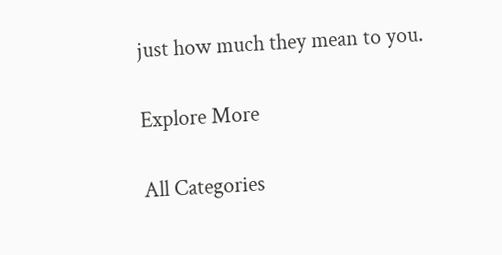just how much they mean to you.

Explore More

All Categories